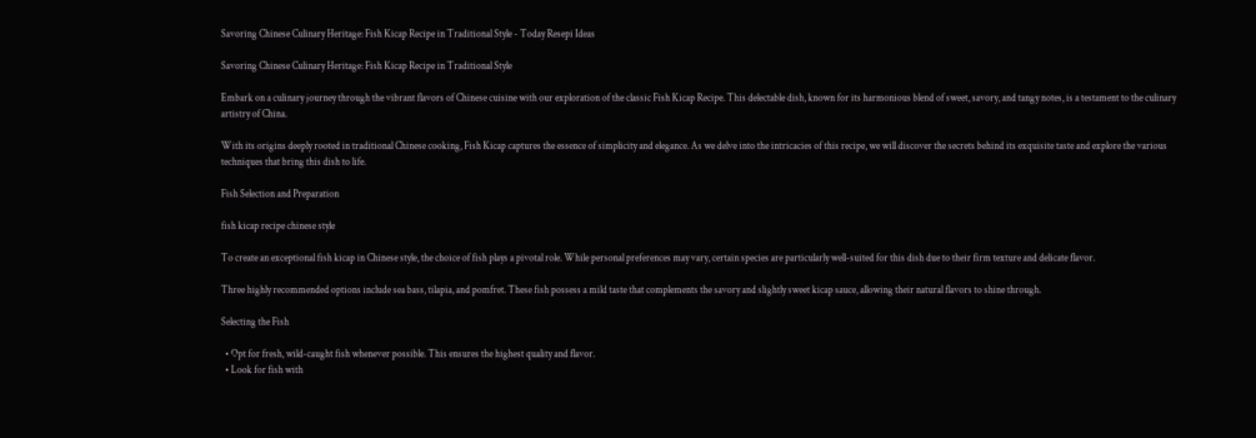Savoring Chinese Culinary Heritage: Fish Kicap Recipe in Traditional Style - Today Resepi Ideas

Savoring Chinese Culinary Heritage: Fish Kicap Recipe in Traditional Style

Embark on a culinary journey through the vibrant flavors of Chinese cuisine with our exploration of the classic Fish Kicap Recipe. This delectable dish, known for its harmonious blend of sweet, savory, and tangy notes, is a testament to the culinary artistry of China.

With its origins deeply rooted in traditional Chinese cooking, Fish Kicap captures the essence of simplicity and elegance. As we delve into the intricacies of this recipe, we will discover the secrets behind its exquisite taste and explore the various techniques that bring this dish to life.

Fish Selection and Preparation

fish kicap recipe chinese style

To create an exceptional fish kicap in Chinese style, the choice of fish plays a pivotal role. While personal preferences may vary, certain species are particularly well-suited for this dish due to their firm texture and delicate flavor.

Three highly recommended options include sea bass, tilapia, and pomfret. These fish possess a mild taste that complements the savory and slightly sweet kicap sauce, allowing their natural flavors to shine through.

Selecting the Fish

  • Opt for fresh, wild-caught fish whenever possible. This ensures the highest quality and flavor.
  • Look for fish with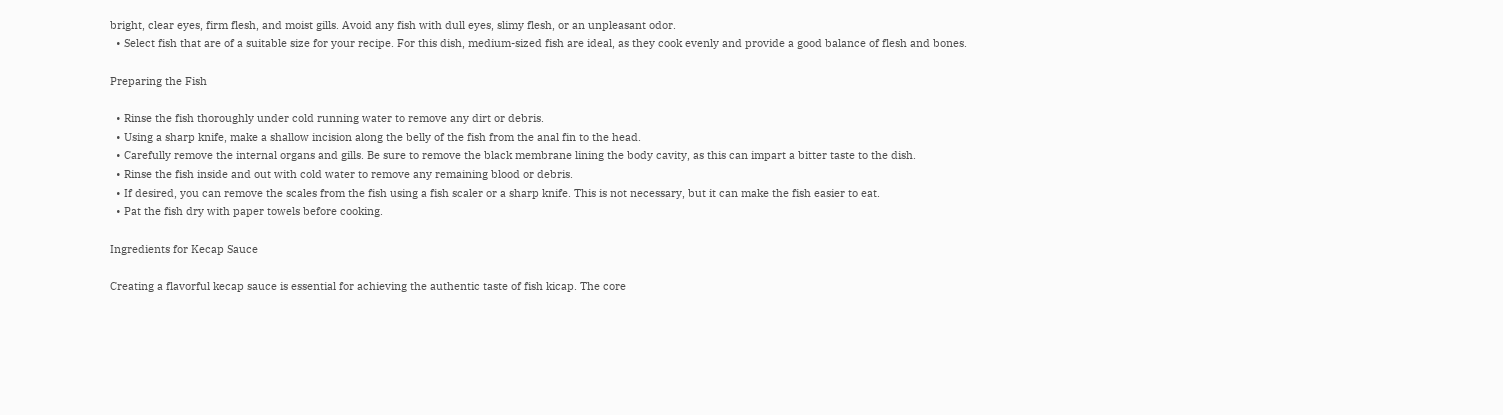bright, clear eyes, firm flesh, and moist gills. Avoid any fish with dull eyes, slimy flesh, or an unpleasant odor.
  • Select fish that are of a suitable size for your recipe. For this dish, medium-sized fish are ideal, as they cook evenly and provide a good balance of flesh and bones.

Preparing the Fish

  • Rinse the fish thoroughly under cold running water to remove any dirt or debris.
  • Using a sharp knife, make a shallow incision along the belly of the fish from the anal fin to the head.
  • Carefully remove the internal organs and gills. Be sure to remove the black membrane lining the body cavity, as this can impart a bitter taste to the dish.
  • Rinse the fish inside and out with cold water to remove any remaining blood or debris.
  • If desired, you can remove the scales from the fish using a fish scaler or a sharp knife. This is not necessary, but it can make the fish easier to eat.
  • Pat the fish dry with paper towels before cooking.

Ingredients for Kecap Sauce

Creating a flavorful kecap sauce is essential for achieving the authentic taste of fish kicap. The core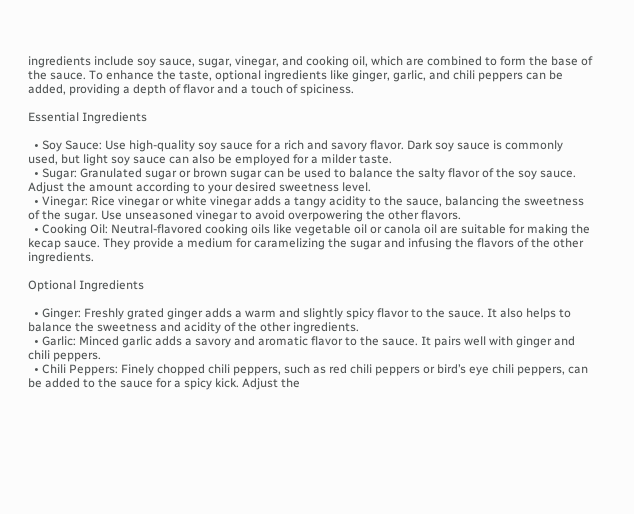ingredients include soy sauce, sugar, vinegar, and cooking oil, which are combined to form the base of the sauce. To enhance the taste, optional ingredients like ginger, garlic, and chili peppers can be added, providing a depth of flavor and a touch of spiciness.

Essential Ingredients

  • Soy Sauce: Use high-quality soy sauce for a rich and savory flavor. Dark soy sauce is commonly used, but light soy sauce can also be employed for a milder taste.
  • Sugar: Granulated sugar or brown sugar can be used to balance the salty flavor of the soy sauce. Adjust the amount according to your desired sweetness level.
  • Vinegar: Rice vinegar or white vinegar adds a tangy acidity to the sauce, balancing the sweetness of the sugar. Use unseasoned vinegar to avoid overpowering the other flavors.
  • Cooking Oil: Neutral-flavored cooking oils like vegetable oil or canola oil are suitable for making the kecap sauce. They provide a medium for caramelizing the sugar and infusing the flavors of the other ingredients.

Optional Ingredients

  • Ginger: Freshly grated ginger adds a warm and slightly spicy flavor to the sauce. It also helps to balance the sweetness and acidity of the other ingredients.
  • Garlic: Minced garlic adds a savory and aromatic flavor to the sauce. It pairs well with ginger and chili peppers.
  • Chili Peppers: Finely chopped chili peppers, such as red chili peppers or bird’s eye chili peppers, can be added to the sauce for a spicy kick. Adjust the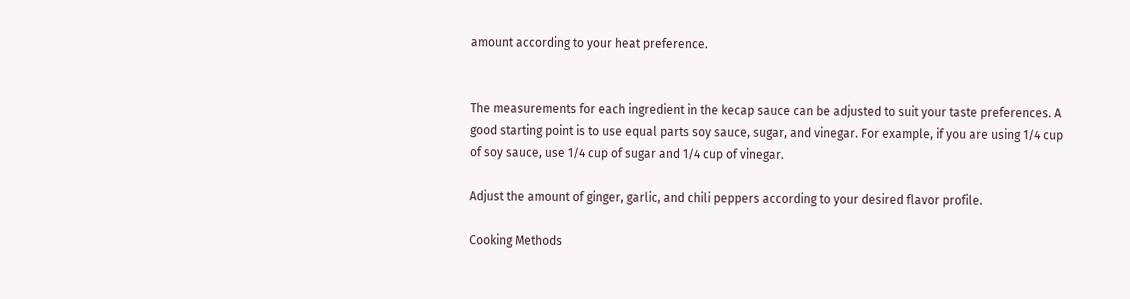amount according to your heat preference.


The measurements for each ingredient in the kecap sauce can be adjusted to suit your taste preferences. A good starting point is to use equal parts soy sauce, sugar, and vinegar. For example, if you are using 1/4 cup of soy sauce, use 1/4 cup of sugar and 1/4 cup of vinegar.

Adjust the amount of ginger, garlic, and chili peppers according to your desired flavor profile.

Cooking Methods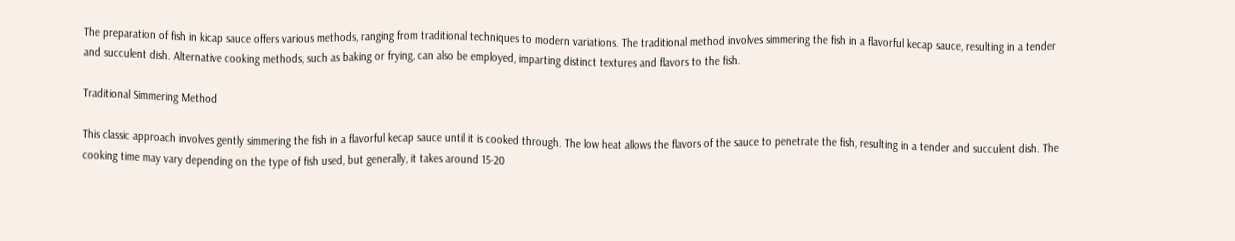The preparation of fish in kicap sauce offers various methods, ranging from traditional techniques to modern variations. The traditional method involves simmering the fish in a flavorful kecap sauce, resulting in a tender and succulent dish. Alternative cooking methods, such as baking or frying, can also be employed, imparting distinct textures and flavors to the fish.

Traditional Simmering Method

This classic approach involves gently simmering the fish in a flavorful kecap sauce until it is cooked through. The low heat allows the flavors of the sauce to penetrate the fish, resulting in a tender and succulent dish. The cooking time may vary depending on the type of fish used, but generally, it takes around 15-20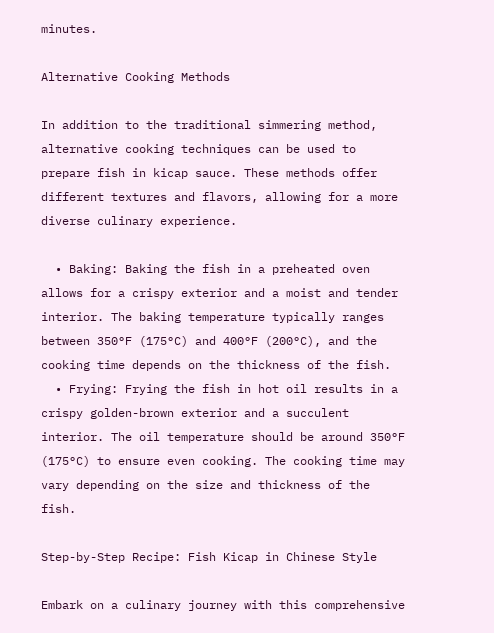minutes.

Alternative Cooking Methods

In addition to the traditional simmering method, alternative cooking techniques can be used to prepare fish in kicap sauce. These methods offer different textures and flavors, allowing for a more diverse culinary experience.

  • Baking: Baking the fish in a preheated oven allows for a crispy exterior and a moist and tender interior. The baking temperature typically ranges between 350°F (175°C) and 400°F (200°C), and the cooking time depends on the thickness of the fish.
  • Frying: Frying the fish in hot oil results in a crispy golden-brown exterior and a succulent interior. The oil temperature should be around 350°F (175°C) to ensure even cooking. The cooking time may vary depending on the size and thickness of the fish.

Step-by-Step Recipe: Fish Kicap in Chinese Style

Embark on a culinary journey with this comprehensive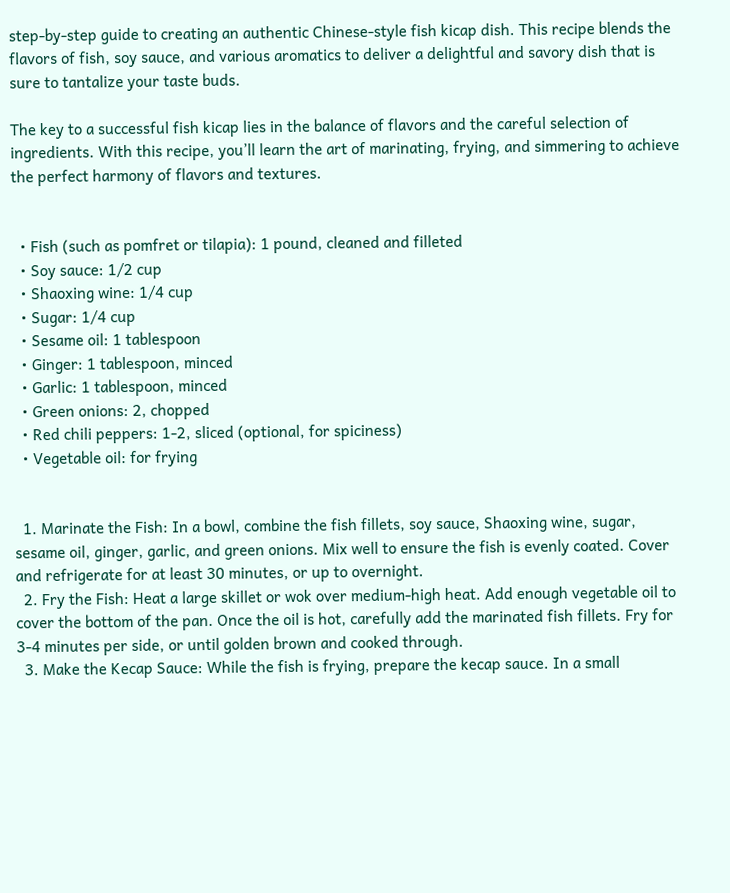step-by-step guide to creating an authentic Chinese-style fish kicap dish. This recipe blends the flavors of fish, soy sauce, and various aromatics to deliver a delightful and savory dish that is sure to tantalize your taste buds.

The key to a successful fish kicap lies in the balance of flavors and the careful selection of ingredients. With this recipe, you’ll learn the art of marinating, frying, and simmering to achieve the perfect harmony of flavors and textures.


  • Fish (such as pomfret or tilapia): 1 pound, cleaned and filleted
  • Soy sauce: 1/2 cup
  • Shaoxing wine: 1/4 cup
  • Sugar: 1/4 cup
  • Sesame oil: 1 tablespoon
  • Ginger: 1 tablespoon, minced
  • Garlic: 1 tablespoon, minced
  • Green onions: 2, chopped
  • Red chili peppers: 1-2, sliced (optional, for spiciness)
  • Vegetable oil: for frying


  1. Marinate the Fish: In a bowl, combine the fish fillets, soy sauce, Shaoxing wine, sugar, sesame oil, ginger, garlic, and green onions. Mix well to ensure the fish is evenly coated. Cover and refrigerate for at least 30 minutes, or up to overnight.
  2. Fry the Fish: Heat a large skillet or wok over medium-high heat. Add enough vegetable oil to cover the bottom of the pan. Once the oil is hot, carefully add the marinated fish fillets. Fry for 3-4 minutes per side, or until golden brown and cooked through.
  3. Make the Kecap Sauce: While the fish is frying, prepare the kecap sauce. In a small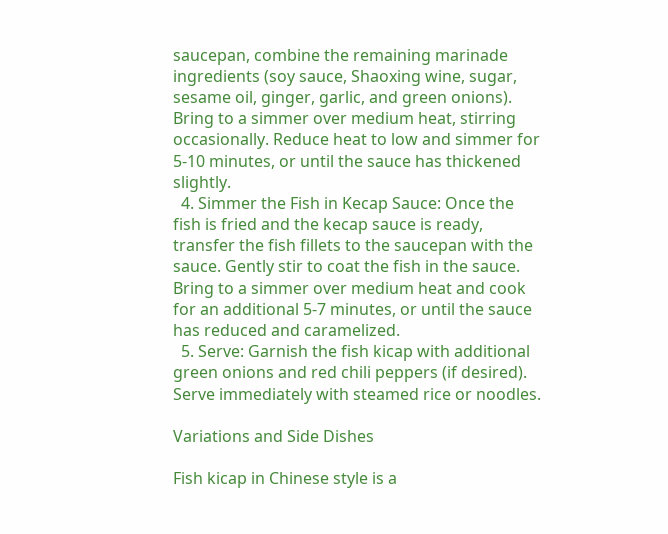saucepan, combine the remaining marinade ingredients (soy sauce, Shaoxing wine, sugar, sesame oil, ginger, garlic, and green onions). Bring to a simmer over medium heat, stirring occasionally. Reduce heat to low and simmer for 5-10 minutes, or until the sauce has thickened slightly.
  4. Simmer the Fish in Kecap Sauce: Once the fish is fried and the kecap sauce is ready, transfer the fish fillets to the saucepan with the sauce. Gently stir to coat the fish in the sauce. Bring to a simmer over medium heat and cook for an additional 5-7 minutes, or until the sauce has reduced and caramelized.
  5. Serve: Garnish the fish kicap with additional green onions and red chili peppers (if desired). Serve immediately with steamed rice or noodles.

Variations and Side Dishes

Fish kicap in Chinese style is a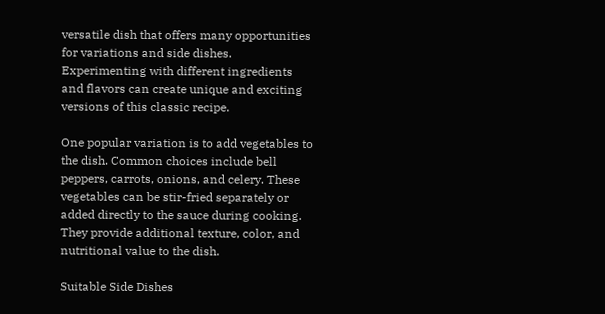versatile dish that offers many opportunities for variations and side dishes. Experimenting with different ingredients and flavors can create unique and exciting versions of this classic recipe.

One popular variation is to add vegetables to the dish. Common choices include bell peppers, carrots, onions, and celery. These vegetables can be stir-fried separately or added directly to the sauce during cooking. They provide additional texture, color, and nutritional value to the dish.

Suitable Side Dishes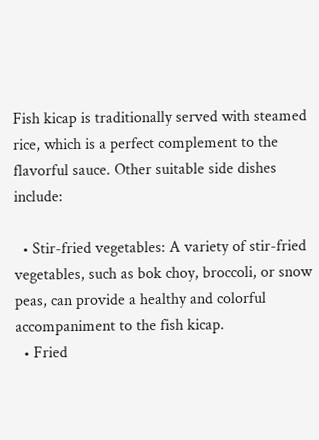Fish kicap is traditionally served with steamed rice, which is a perfect complement to the flavorful sauce. Other suitable side dishes include:

  • Stir-fried vegetables: A variety of stir-fried vegetables, such as bok choy, broccoli, or snow peas, can provide a healthy and colorful accompaniment to the fish kicap.
  • Fried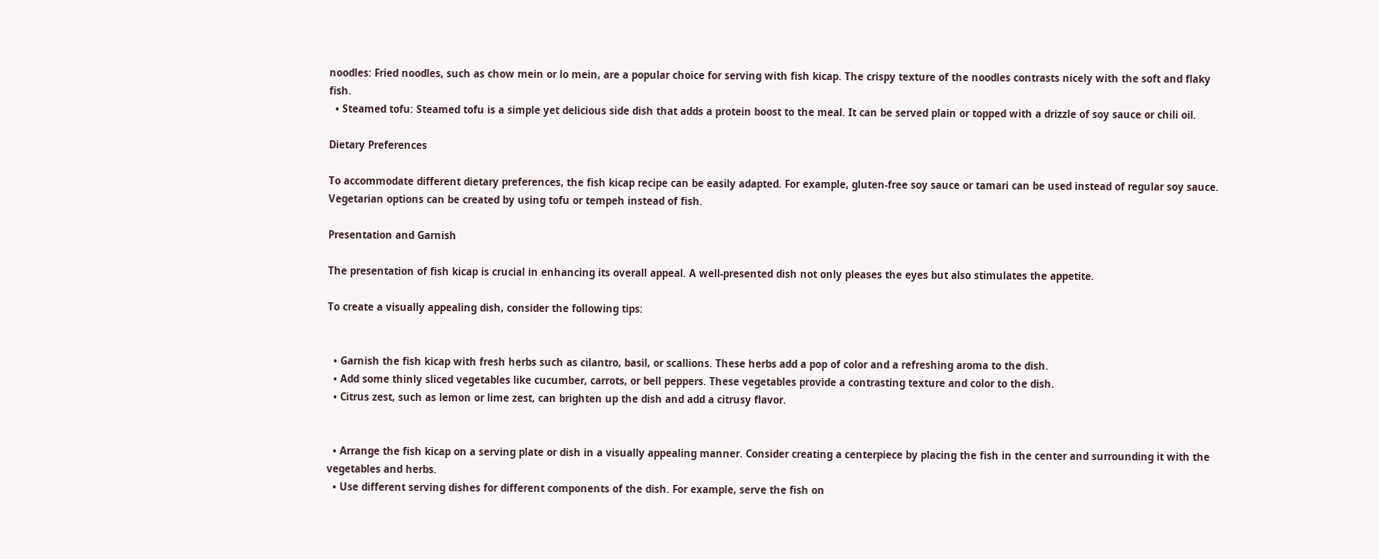noodles: Fried noodles, such as chow mein or lo mein, are a popular choice for serving with fish kicap. The crispy texture of the noodles contrasts nicely with the soft and flaky fish.
  • Steamed tofu: Steamed tofu is a simple yet delicious side dish that adds a protein boost to the meal. It can be served plain or topped with a drizzle of soy sauce or chili oil.

Dietary Preferences

To accommodate different dietary preferences, the fish kicap recipe can be easily adapted. For example, gluten-free soy sauce or tamari can be used instead of regular soy sauce. Vegetarian options can be created by using tofu or tempeh instead of fish.

Presentation and Garnish

The presentation of fish kicap is crucial in enhancing its overall appeal. A well-presented dish not only pleases the eyes but also stimulates the appetite.

To create a visually appealing dish, consider the following tips:


  • Garnish the fish kicap with fresh herbs such as cilantro, basil, or scallions. These herbs add a pop of color and a refreshing aroma to the dish.
  • Add some thinly sliced vegetables like cucumber, carrots, or bell peppers. These vegetables provide a contrasting texture and color to the dish.
  • Citrus zest, such as lemon or lime zest, can brighten up the dish and add a citrusy flavor.


  • Arrange the fish kicap on a serving plate or dish in a visually appealing manner. Consider creating a centerpiece by placing the fish in the center and surrounding it with the vegetables and herbs.
  • Use different serving dishes for different components of the dish. For example, serve the fish on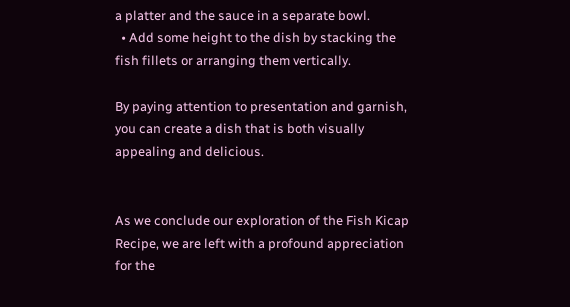a platter and the sauce in a separate bowl.
  • Add some height to the dish by stacking the fish fillets or arranging them vertically.

By paying attention to presentation and garnish, you can create a dish that is both visually appealing and delicious.


As we conclude our exploration of the Fish Kicap Recipe, we are left with a profound appreciation for the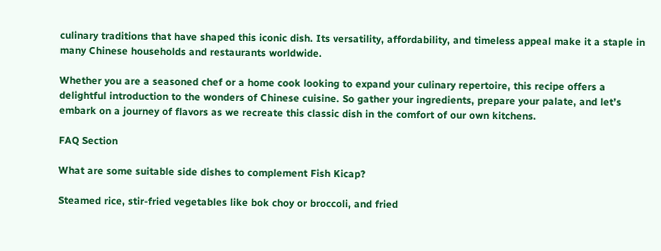culinary traditions that have shaped this iconic dish. Its versatility, affordability, and timeless appeal make it a staple in many Chinese households and restaurants worldwide.

Whether you are a seasoned chef or a home cook looking to expand your culinary repertoire, this recipe offers a delightful introduction to the wonders of Chinese cuisine. So gather your ingredients, prepare your palate, and let’s embark on a journey of flavors as we recreate this classic dish in the comfort of our own kitchens.

FAQ Section

What are some suitable side dishes to complement Fish Kicap?

Steamed rice, stir-fried vegetables like bok choy or broccoli, and fried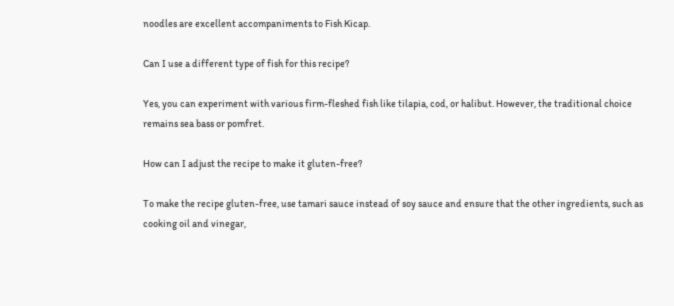noodles are excellent accompaniments to Fish Kicap.

Can I use a different type of fish for this recipe?

Yes, you can experiment with various firm-fleshed fish like tilapia, cod, or halibut. However, the traditional choice remains sea bass or pomfret.

How can I adjust the recipe to make it gluten-free?

To make the recipe gluten-free, use tamari sauce instead of soy sauce and ensure that the other ingredients, such as cooking oil and vinegar,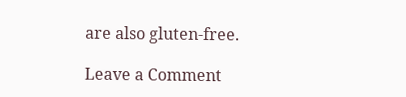are also gluten-free.

Leave a Comment